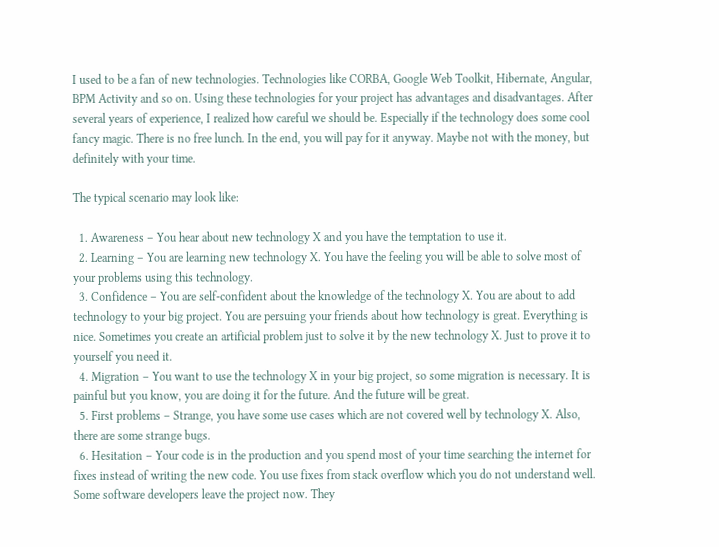I used to be a fan of new technologies. Technologies like CORBA, Google Web Toolkit, Hibernate, Angular, BPM Activity and so on. Using these technologies for your project has advantages and disadvantages. After several years of experience, I realized how careful we should be. Especially if the technology does some cool fancy magic. There is no free lunch. In the end, you will pay for it anyway. Maybe not with the money, but definitely with your time.

The typical scenario may look like:

  1. Awareness – You hear about new technology X and you have the temptation to use it.
  2. Learning – You are learning new technology X. You have the feeling you will be able to solve most of your problems using this technology.
  3. Confidence – You are self-confident about the knowledge of the technology X. You are about to add technology to your big project. You are persuing your friends about how technology is great. Everything is nice. Sometimes you create an artificial problem just to solve it by the new technology X. Just to prove it to yourself you need it.
  4. Migration – You want to use the technology X in your big project, so some migration is necessary. It is painful but you know, you are doing it for the future. And the future will be great.
  5. First problems – Strange, you have some use cases which are not covered well by technology X. Also, there are some strange bugs.
  6. Hesitation – Your code is in the production and you spend most of your time searching the internet for fixes instead of writing the new code. You use fixes from stack overflow which you do not understand well. Some software developers leave the project now. They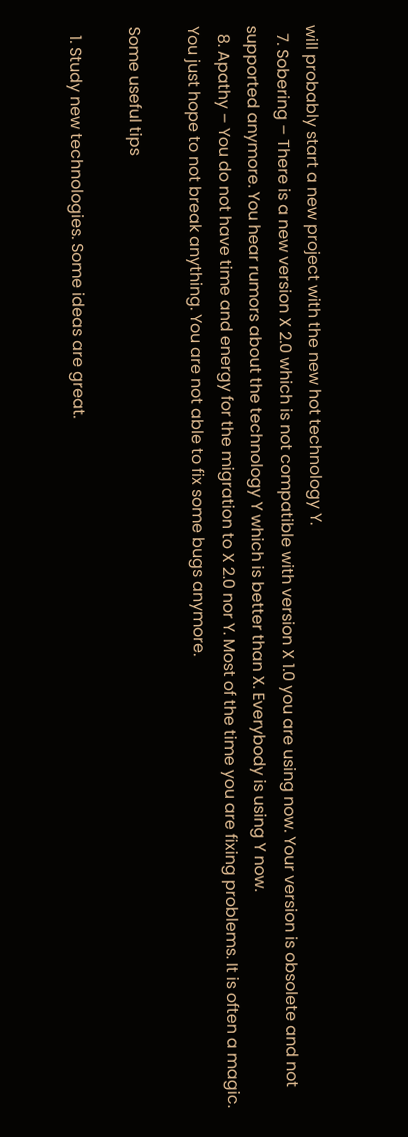will probably start a new project with the new hot technology Y.
  7. Sobering – There is a new version X 2.0 which is not compatible with version X 1.0 you are using now. Your version is obsolete and not supported anymore. You hear rumors about the technology Y which is better than X. Everybody is using Y now.
  8. Apathy – You do not have time and energy for the migration to X 2.0 nor Y. Most of the time you are fixing problems. It is often a magic. You just hope to not break anything. You are not able to fix some bugs anymore.

Some useful tips

  1. Study new technologies. Some ideas are great.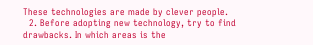These technologies are made by clever people.
  2. Before adopting new technology, try to find drawbacks. In which areas is the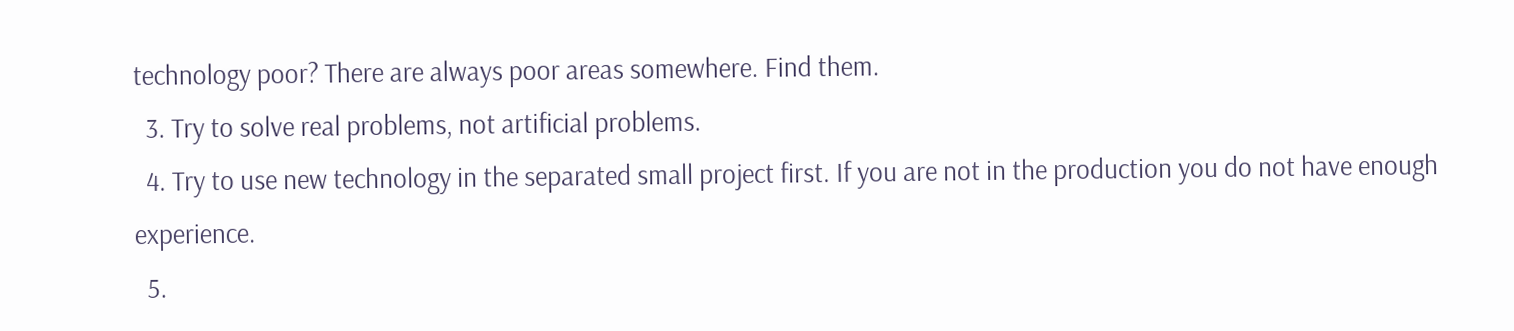technology poor? There are always poor areas somewhere. Find them.
  3. Try to solve real problems, not artificial problems.
  4. Try to use new technology in the separated small project first. If you are not in the production you do not have enough experience.
  5.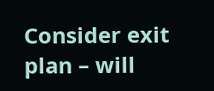Consider exit plan – will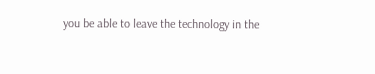you be able to leave the technology in the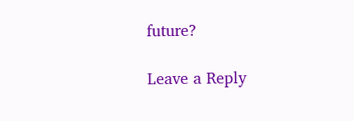future?

Leave a Reply